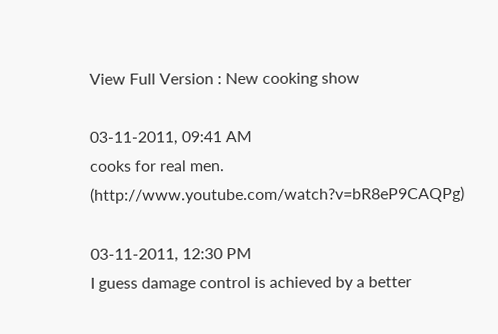View Full Version : New cooking show

03-11-2011, 09:41 AM
cooks for real men. (http://www.youtube.com/watch?v=bR8eP9CAQPg)

03-11-2011, 12:30 PM
I guess damage control is achieved by a better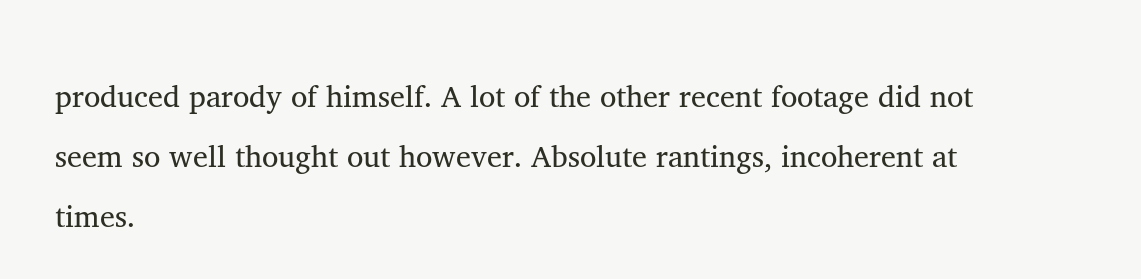produced parody of himself. A lot of the other recent footage did not seem so well thought out however. Absolute rantings, incoherent at times.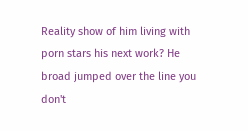Reality show of him living with porn stars his next work? He broad jumped over the line you don't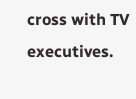cross with TV executives.